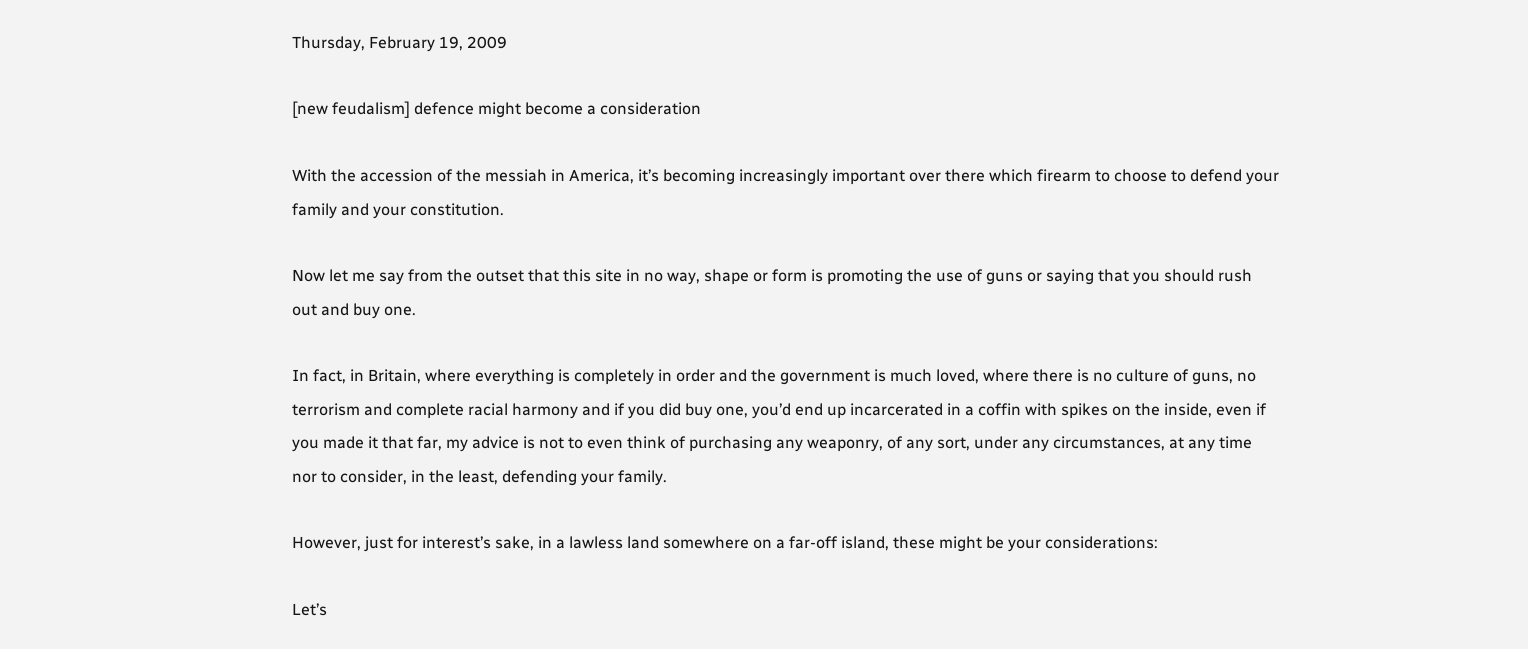Thursday, February 19, 2009

[new feudalism] defence might become a consideration

With the accession of the messiah in America, it’s becoming increasingly important over there which firearm to choose to defend your family and your constitution.

Now let me say from the outset that this site in no way, shape or form is promoting the use of guns or saying that you should rush out and buy one.

In fact, in Britain, where everything is completely in order and the government is much loved, where there is no culture of guns, no terrorism and complete racial harmony and if you did buy one, you’d end up incarcerated in a coffin with spikes on the inside, even if you made it that far, my advice is not to even think of purchasing any weaponry, of any sort, under any circumstances, at any time nor to consider, in the least, defending your family.

However, just for interest’s sake, in a lawless land somewhere on a far-off island, these might be your considerations:

Let’s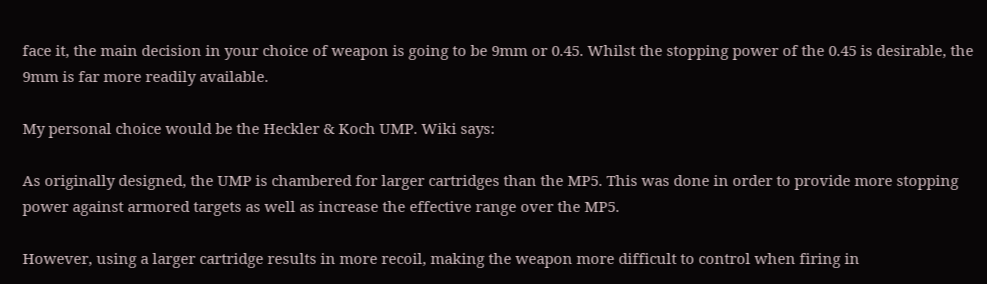face it, the main decision in your choice of weapon is going to be 9mm or 0.45. Whilst the stopping power of the 0.45 is desirable, the 9mm is far more readily available.

My personal choice would be the Heckler & Koch UMP. Wiki says:

As originally designed, the UMP is chambered for larger cartridges than the MP5. This was done in order to provide more stopping power against armored targets as well as increase the effective range over the MP5.

However, using a larger cartridge results in more recoil, making the weapon more difficult to control when firing in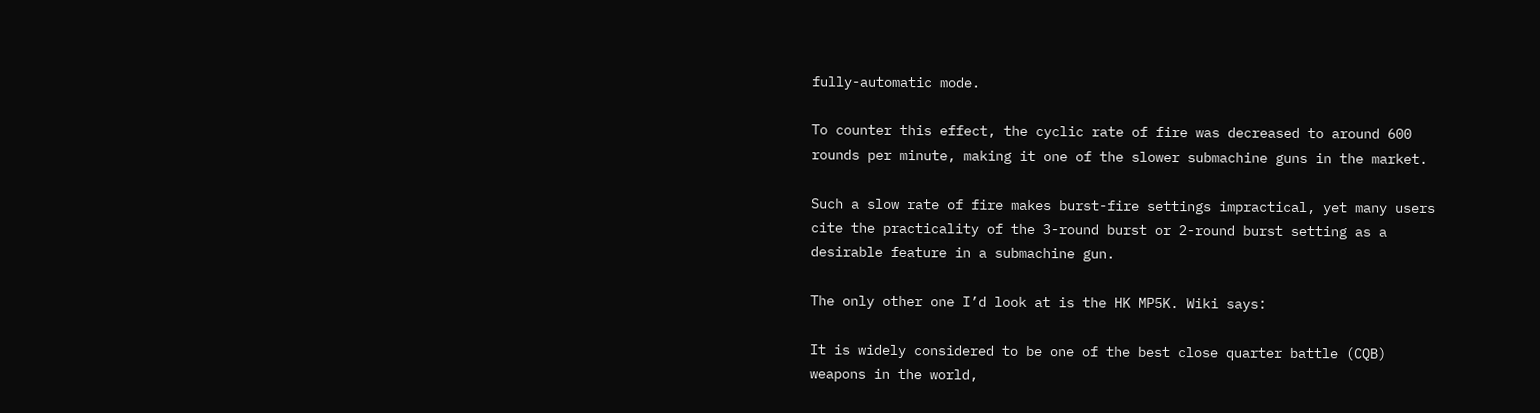fully-automatic mode.

To counter this effect, the cyclic rate of fire was decreased to around 600 rounds per minute, making it one of the slower submachine guns in the market.

Such a slow rate of fire makes burst-fire settings impractical, yet many users cite the practicality of the 3-round burst or 2-round burst setting as a desirable feature in a submachine gun.

The only other one I’d look at is the HK MP5K. Wiki says:

It is widely considered to be one of the best close quarter battle (CQB) weapons in the world,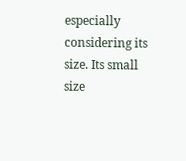especially considering its size. Its small size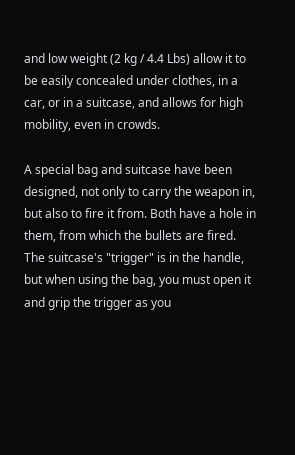and low weight (2 kg / 4.4 Lbs) allow it to be easily concealed under clothes, in a car, or in a suitcase, and allows for high mobility, even in crowds.

A special bag and suitcase have been designed, not only to carry the weapon in, but also to fire it from. Both have a hole in them, from which the bullets are fired. The suitcase's "trigger" is in the handle, but when using the bag, you must open it and grip the trigger as you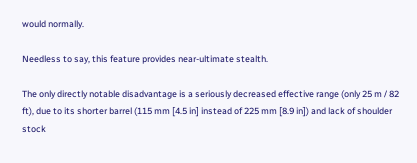would normally.

Needless to say, this feature provides near-ultimate stealth.

The only directly notable disadvantage is a seriously decreased effective range (only 25 m / 82 ft), due to its shorter barrel (115 mm [4.5 in] instead of 225 mm [8.9 in]) and lack of shoulder stock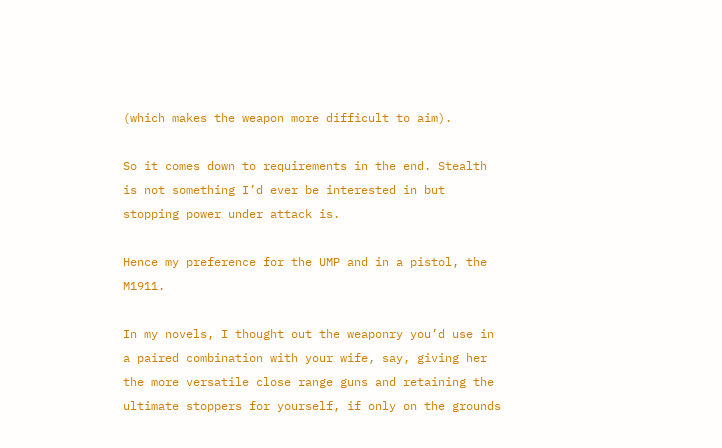(which makes the weapon more difficult to aim).

So it comes down to requirements in the end. Stealth is not something I’d ever be interested in but stopping power under attack is.

Hence my preference for the UMP and in a pistol, the M1911.

In my novels, I thought out the weaponry you’d use in a paired combination with your wife, say, giving her the more versatile close range guns and retaining the ultimate stoppers for yourself, if only on the grounds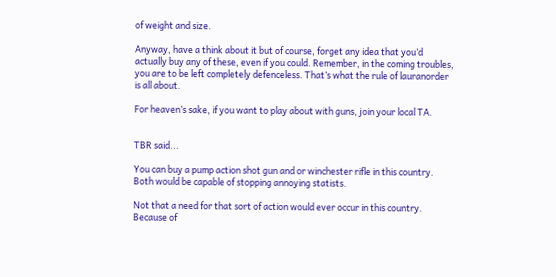of weight and size.

Anyway, have a think about it but of course, forget any idea that you’d actually buy any of these, even if you could. Remember, in the coming troubles, you are to be left completely defenceless. That’s what the rule of lauranorder is all about.

For heaven’s sake, if you want to play about with guns, join your local TA.


TBR said...

You can buy a pump action shot gun and or winchester rifle in this country. Both would be capable of stopping annoying statists.

Not that a need for that sort of action would ever occur in this country. Because of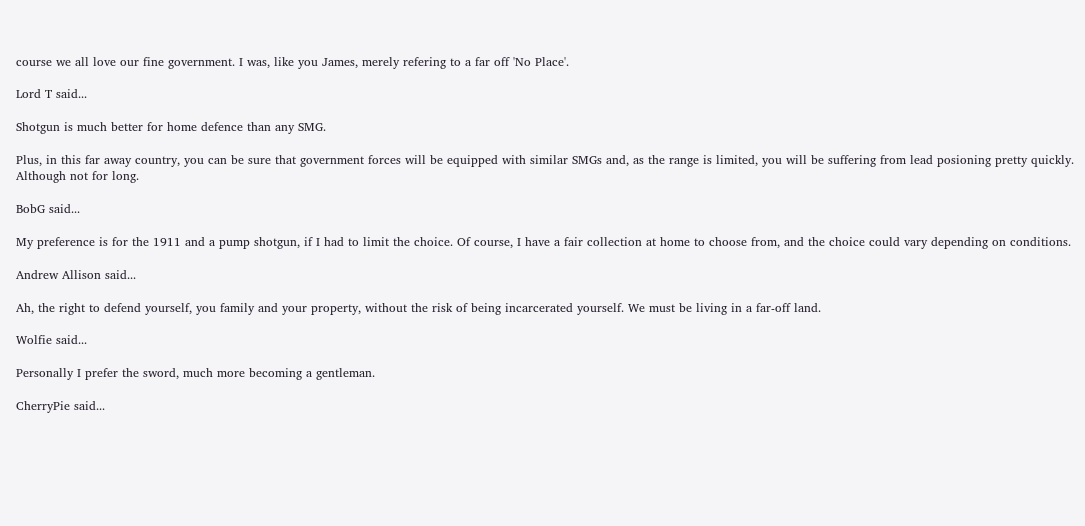course we all love our fine government. I was, like you James, merely refering to a far off 'No Place'.

Lord T said...

Shotgun is much better for home defence than any SMG.

Plus, in this far away country, you can be sure that government forces will be equipped with similar SMGs and, as the range is limited, you will be suffering from lead posioning pretty quickly. Although not for long.

BobG said...

My preference is for the 1911 and a pump shotgun, if I had to limit the choice. Of course, I have a fair collection at home to choose from, and the choice could vary depending on conditions.

Andrew Allison said...

Ah, the right to defend yourself, you family and your property, without the risk of being incarcerated yourself. We must be living in a far-off land.

Wolfie said...

Personally I prefer the sword, much more becoming a gentleman.

CherryPie said...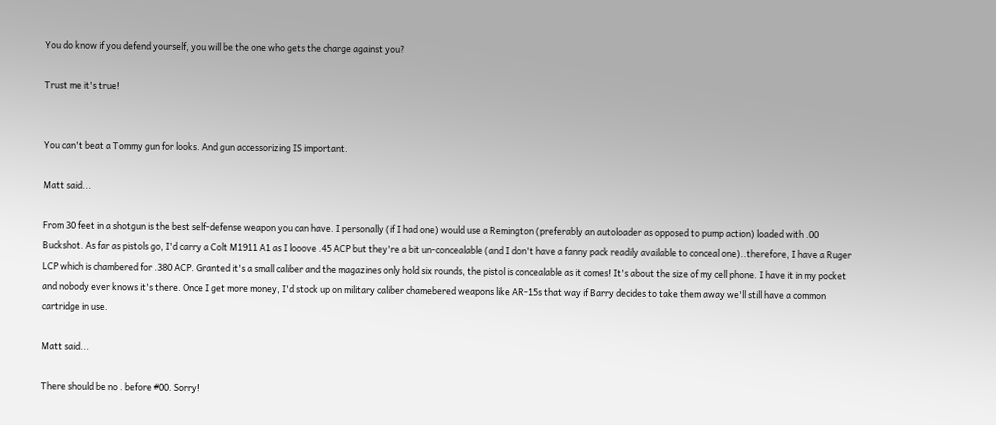You do know if you defend yourself, you will be the one who gets the charge against you?

Trust me it's true!


You can't beat a Tommy gun for looks. And gun accessorizing IS important.

Matt said...

From 30 feet in a shotgun is the best self-defense weapon you can have. I personally (if I had one) would use a Remington (preferably an autoloader as opposed to pump action) loaded with .00 Buckshot. As far as pistols go, I'd carry a Colt M1911 A1 as I looove .45 ACP but they're a bit un-concealable (and I don't have a fanny pack readily available to conceal one)..therefore, I have a Ruger LCP which is chambered for .380 ACP. Granted it's a small caliber and the magazines only hold six rounds, the pistol is concealable as it comes! It's about the size of my cell phone. I have it in my pocket and nobody ever knows it's there. Once I get more money, I'd stock up on military caliber chamebered weapons like AR-15s that way if Barry decides to take them away we'll still have a common cartridge in use.

Matt said...

There should be no . before #00. Sorry!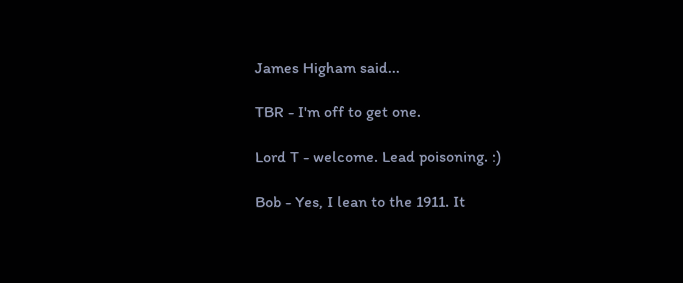James Higham said...

TBR - I'm off to get one.

Lord T - welcome. Lead poisoning. :)

Bob - Yes, I lean to the 1911. It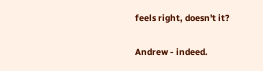feels right, doesn't it?

Andrew - indeed.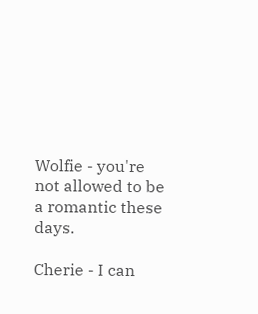Wolfie - you're not allowed to be a romantic these days.

Cherie - I can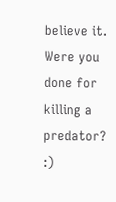believe it. Were you done for killing a predator? :)